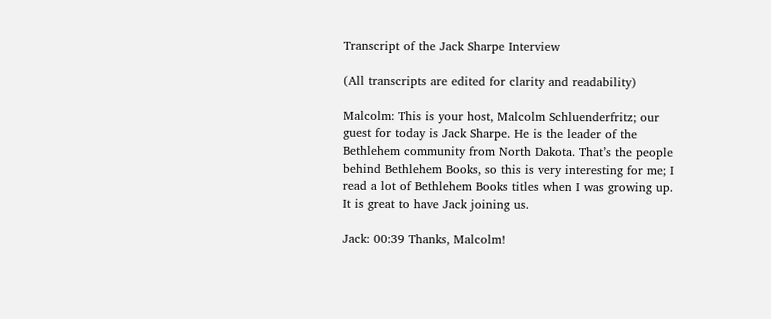Transcript of the Jack Sharpe Interview

(All transcripts are edited for clarity and readability)

Malcolm: This is your host, Malcolm Schluenderfritz; our guest for today is Jack Sharpe. He is the leader of the Bethlehem community from North Dakota. That’s the people behind Bethlehem Books, so this is very interesting for me; I read a lot of Bethlehem Books titles when I was growing up. It is great to have Jack joining us.

Jack: 00:39 Thanks, Malcolm!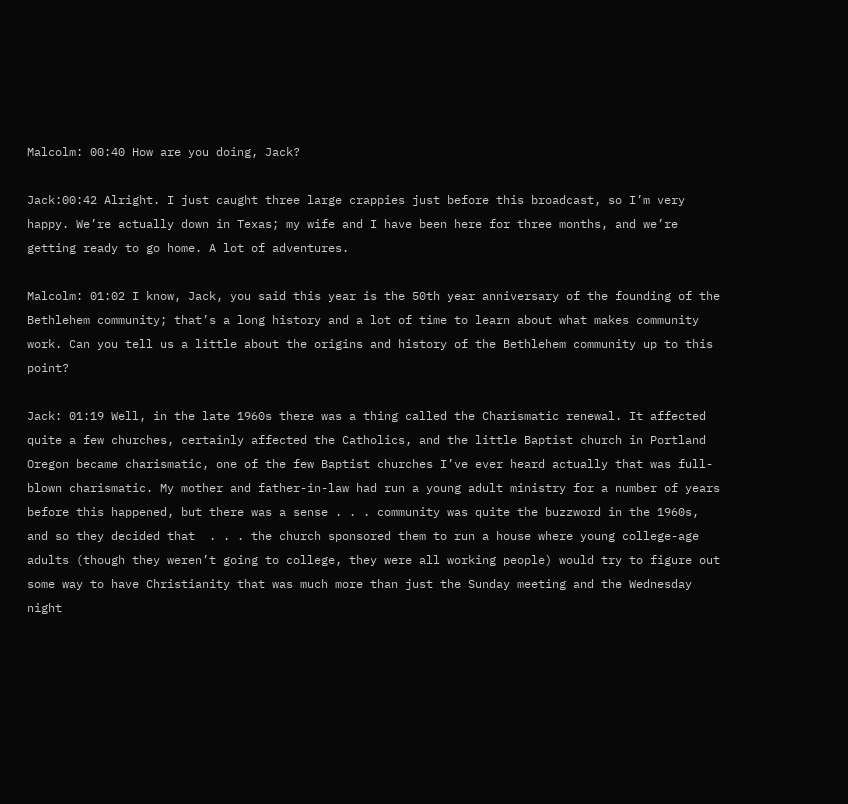Malcolm: 00:40 How are you doing, Jack?

Jack:00:42 Alright. I just caught three large crappies just before this broadcast, so I’m very happy. We’re actually down in Texas; my wife and I have been here for three months, and we’re getting ready to go home. A lot of adventures.

Malcolm: 01:02 I know, Jack, you said this year is the 50th year anniversary of the founding of the Bethlehem community; that’s a long history and a lot of time to learn about what makes community work. Can you tell us a little about the origins and history of the Bethlehem community up to this point?

Jack: 01:19 Well, in the late 1960s there was a thing called the Charismatic renewal. It affected quite a few churches, certainly affected the Catholics, and the little Baptist church in Portland Oregon became charismatic, one of the few Baptist churches I’ve ever heard actually that was full-blown charismatic. My mother and father-in-law had run a young adult ministry for a number of years before this happened, but there was a sense . . . community was quite the buzzword in the 1960s, and so they decided that  . . . the church sponsored them to run a house where young college-age adults (though they weren’t going to college, they were all working people) would try to figure out some way to have Christianity that was much more than just the Sunday meeting and the Wednesday night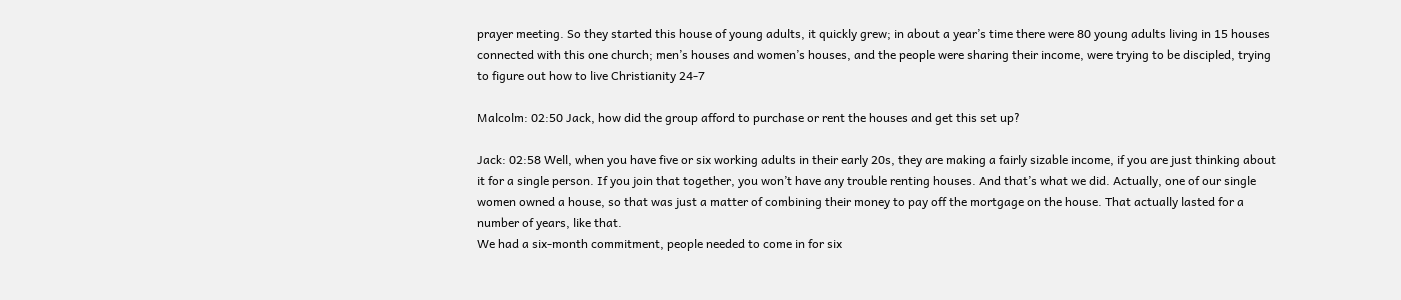prayer meeting. So they started this house of young adults, it quickly grew; in about a year’s time there were 80 young adults living in 15 houses connected with this one church; men’s houses and women’s houses, and the people were sharing their income, were trying to be discipled, trying to figure out how to live Christianity 24-7

Malcolm: 02:50 Jack, how did the group afford to purchase or rent the houses and get this set up?

Jack: 02:58 Well, when you have five or six working adults in their early 20s, they are making a fairly sizable income, if you are just thinking about it for a single person. If you join that together, you won’t have any trouble renting houses. And that’s what we did. Actually, one of our single women owned a house, so that was just a matter of combining their money to pay off the mortgage on the house. That actually lasted for a number of years, like that.
We had a six-month commitment, people needed to come in for six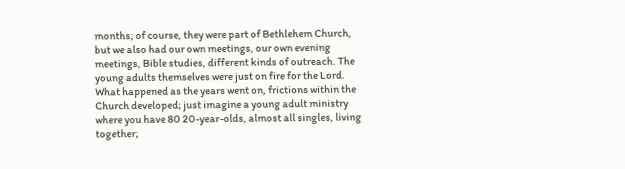months; of course, they were part of Bethlehem Church, but we also had our own meetings, our own evening meetings, Bible studies, different kinds of outreach. The young adults themselves were just on fire for the Lord.
What happened as the years went on, frictions within the Church developed; just imagine a young adult ministry where you have 80 20-year-olds, almost all singles, living together;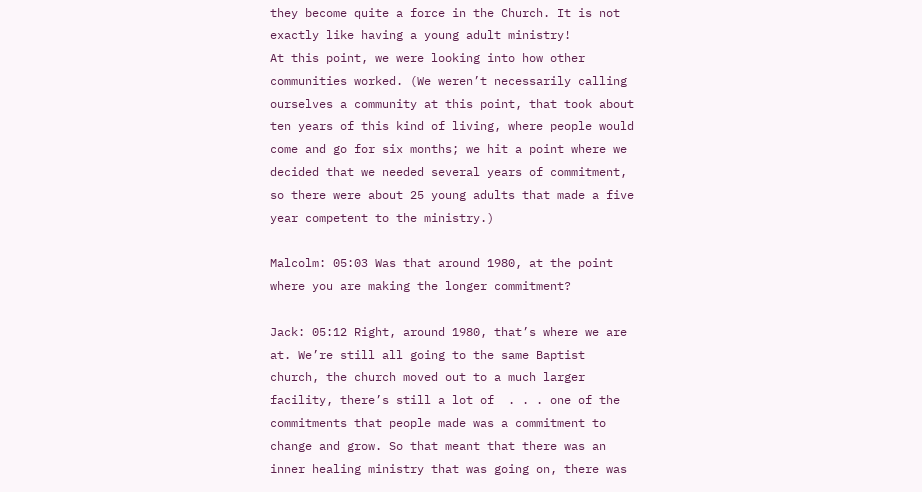they become quite a force in the Church. It is not exactly like having a young adult ministry!
At this point, we were looking into how other communities worked. (We weren’t necessarily calling ourselves a community at this point, that took about ten years of this kind of living, where people would come and go for six months; we hit a point where we decided that we needed several years of commitment, so there were about 25 young adults that made a five year competent to the ministry.)

Malcolm: 05:03 Was that around 1980, at the point where you are making the longer commitment?

Jack: 05:12 Right, around 1980, that’s where we are at. We’re still all going to the same Baptist church, the church moved out to a much larger facility, there’s still a lot of  . . . one of the commitments that people made was a commitment to change and grow. So that meant that there was an inner healing ministry that was going on, there was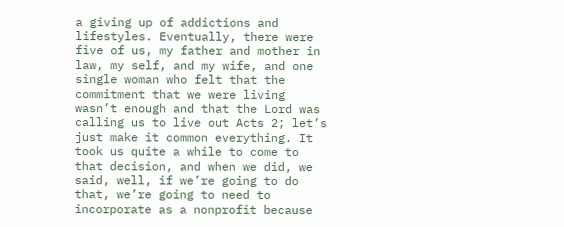a giving up of addictions and lifestyles. Eventually, there were five of us, my father and mother in law, my self, and my wife, and one single woman who felt that the commitment that we were living wasn’t enough and that the Lord was calling us to live out Acts 2; let’s just make it common everything. It took us quite a while to come to that decision, and when we did, we said, well, if we’re going to do that, we’re going to need to incorporate as a nonprofit because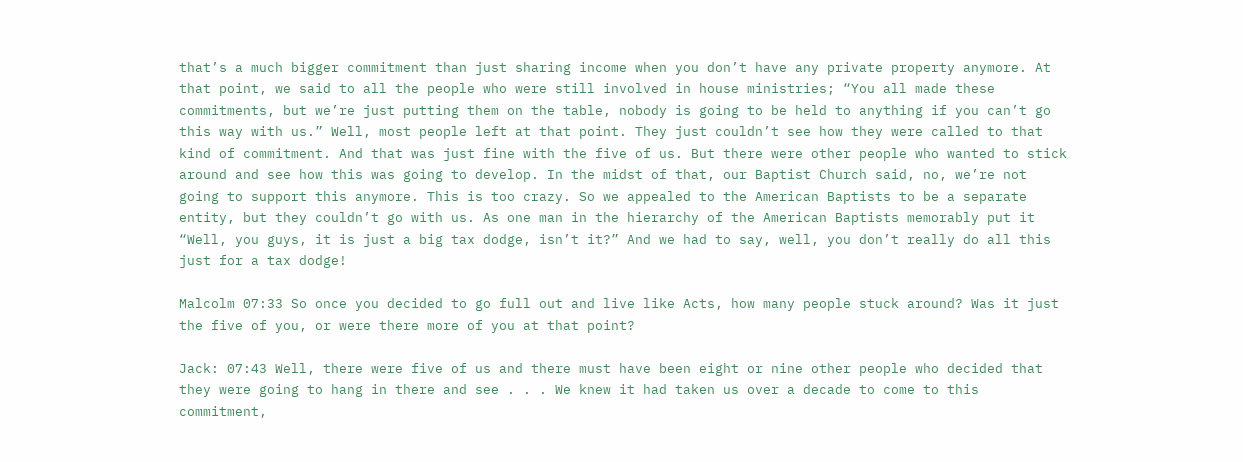that’s a much bigger commitment than just sharing income when you don’t have any private property anymore. At that point, we said to all the people who were still involved in house ministries; “You all made these commitments, but we’re just putting them on the table, nobody is going to be held to anything if you can’t go this way with us.” Well, most people left at that point. They just couldn’t see how they were called to that kind of commitment. And that was just fine with the five of us. But there were other people who wanted to stick around and see how this was going to develop. In the midst of that, our Baptist Church said, no, we’re not going to support this anymore. This is too crazy. So we appealed to the American Baptists to be a separate entity, but they couldn’t go with us. As one man in the hierarchy of the American Baptists memorably put it “Well, you guys, it is just a big tax dodge, isn’t it?” And we had to say, well, you don’t really do all this just for a tax dodge!

Malcolm 07:33 So once you decided to go full out and live like Acts, how many people stuck around? Was it just the five of you, or were there more of you at that point?

Jack: 07:43 Well, there were five of us and there must have been eight or nine other people who decided that they were going to hang in there and see . . . We knew it had taken us over a decade to come to this commitment,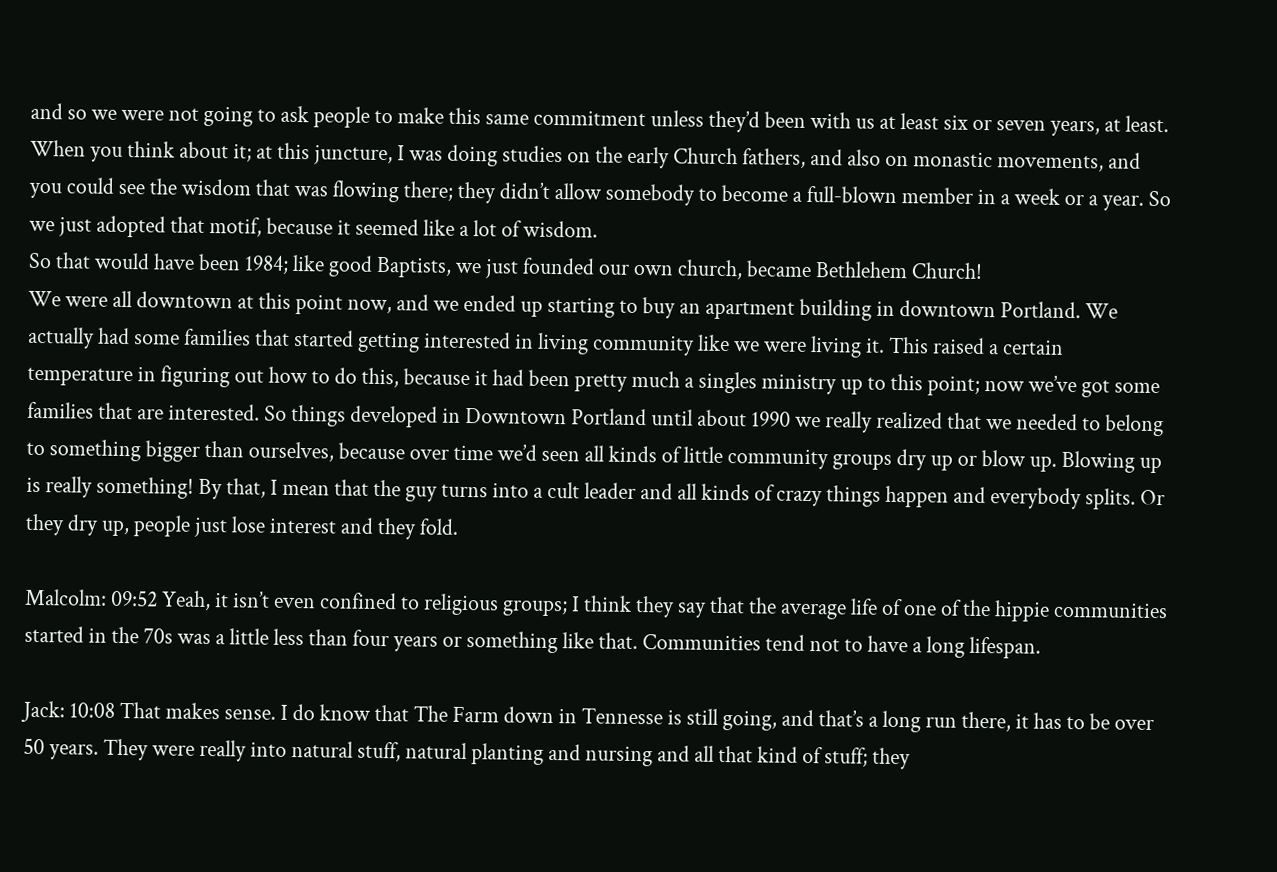and so we were not going to ask people to make this same commitment unless they’d been with us at least six or seven years, at least. When you think about it; at this juncture, I was doing studies on the early Church fathers, and also on monastic movements, and you could see the wisdom that was flowing there; they didn’t allow somebody to become a full-blown member in a week or a year. So we just adopted that motif, because it seemed like a lot of wisdom.
So that would have been 1984; like good Baptists, we just founded our own church, became Bethlehem Church!
We were all downtown at this point now, and we ended up starting to buy an apartment building in downtown Portland. We actually had some families that started getting interested in living community like we were living it. This raised a certain temperature in figuring out how to do this, because it had been pretty much a singles ministry up to this point; now we’ve got some families that are interested. So things developed in Downtown Portland until about 1990 we really realized that we needed to belong to something bigger than ourselves, because over time we’d seen all kinds of little community groups dry up or blow up. Blowing up is really something! By that, I mean that the guy turns into a cult leader and all kinds of crazy things happen and everybody splits. Or they dry up, people just lose interest and they fold.

Malcolm: 09:52 Yeah, it isn’t even confined to religious groups; I think they say that the average life of one of the hippie communities started in the 70s was a little less than four years or something like that. Communities tend not to have a long lifespan.

Jack: 10:08 That makes sense. I do know that The Farm down in Tennesse is still going, and that’s a long run there, it has to be over 50 years. They were really into natural stuff, natural planting and nursing and all that kind of stuff; they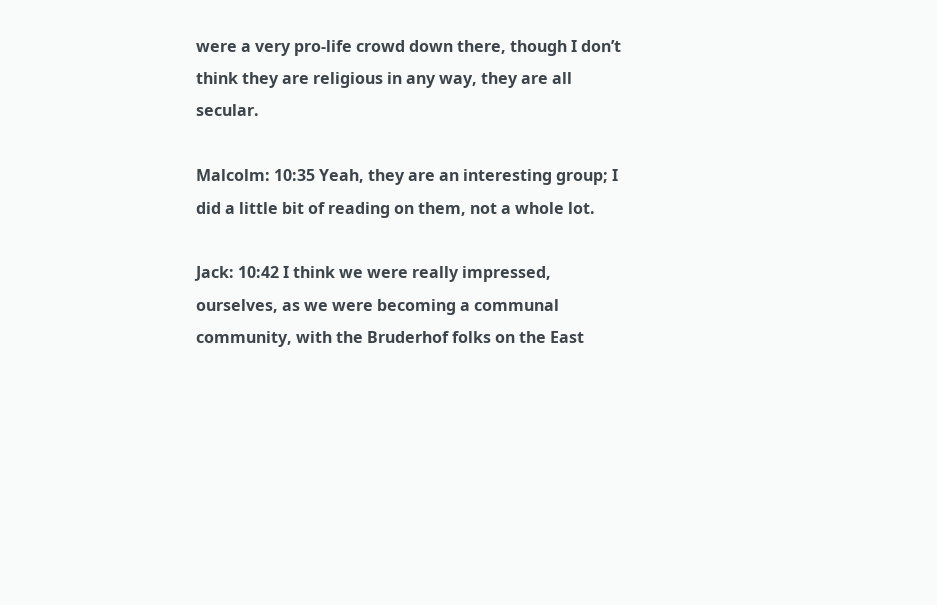were a very pro-life crowd down there, though I don’t think they are religious in any way, they are all secular.

Malcolm: 10:35 Yeah, they are an interesting group; I did a little bit of reading on them, not a whole lot.

Jack: 10:42 I think we were really impressed, ourselves, as we were becoming a communal community, with the Bruderhof folks on the East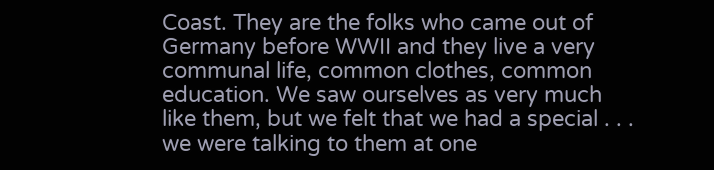Coast. They are the folks who came out of Germany before WWII and they live a very communal life, common clothes, common education. We saw ourselves as very much like them, but we felt that we had a special . . . we were talking to them at one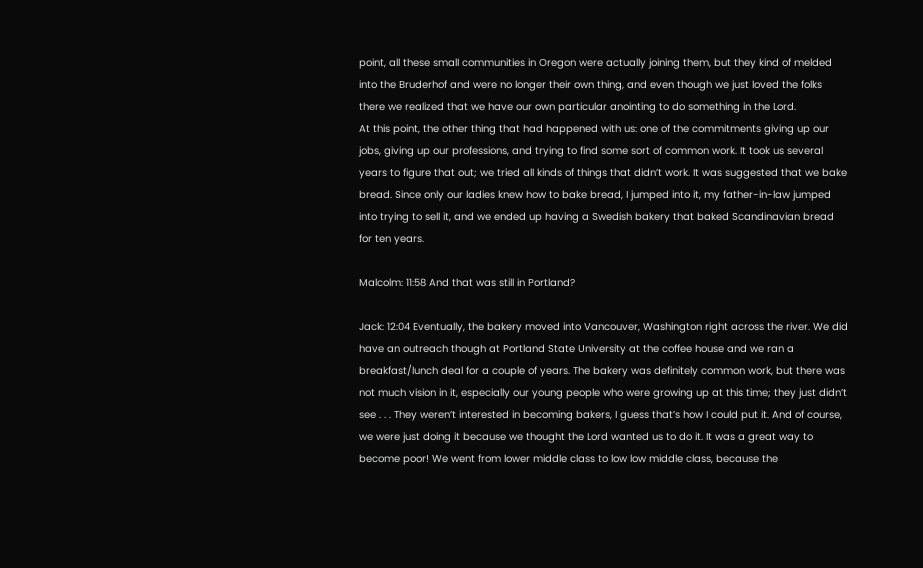point, all these small communities in Oregon were actually joining them, but they kind of melded into the Bruderhof and were no longer their own thing, and even though we just loved the folks there we realized that we have our own particular anointing to do something in the Lord.
At this point, the other thing that had happened with us: one of the commitments giving up our jobs, giving up our professions, and trying to find some sort of common work. It took us several years to figure that out; we tried all kinds of things that didn’t work. It was suggested that we bake bread. Since only our ladies knew how to bake bread, I jumped into it, my father-in-law jumped into trying to sell it, and we ended up having a Swedish bakery that baked Scandinavian bread for ten years.

Malcolm: 11:58 And that was still in Portland?

Jack: 12:04 Eventually, the bakery moved into Vancouver, Washington right across the river. We did have an outreach though at Portland State University at the coffee house and we ran a breakfast/lunch deal for a couple of years. The bakery was definitely common work, but there was not much vision in it, especially our young people who were growing up at this time; they just didn’t see . . . They weren’t interested in becoming bakers, I guess that’s how I could put it. And of course, we were just doing it because we thought the Lord wanted us to do it. It was a great way to become poor! We went from lower middle class to low low middle class, because the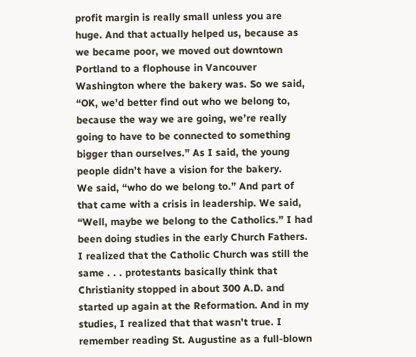profit margin is really small unless you are huge. And that actually helped us, because as we became poor, we moved out downtown Portland to a flophouse in Vancouver Washington where the bakery was. So we said, “OK, we’d better find out who we belong to, because the way we are going, we’re really going to have to be connected to something bigger than ourselves.” As I said, the young people didn’t have a vision for the bakery.
We said, “who do we belong to.” And part of that came with a crisis in leadership. We said, “Well, maybe we belong to the Catholics.” I had been doing studies in the early Church Fathers. I realized that the Catholic Church was still the same . . . protestants basically think that Christianity stopped in about 300 A.D. and started up again at the Reformation. And in my studies, I realized that that wasn’t true. I remember reading St. Augustine as a full-blown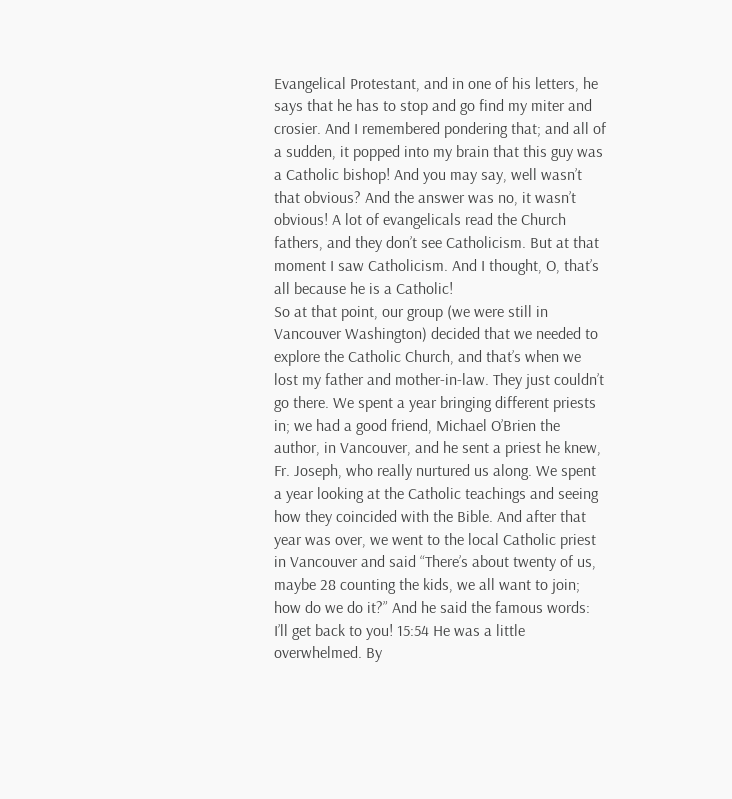Evangelical Protestant, and in one of his letters, he says that he has to stop and go find my miter and crosier. And I remembered pondering that; and all of a sudden, it popped into my brain that this guy was a Catholic bishop! And you may say, well wasn’t that obvious? And the answer was no, it wasn’t obvious! A lot of evangelicals read the Church fathers, and they don’t see Catholicism. But at that moment I saw Catholicism. And I thought, O, that’s all because he is a Catholic!
So at that point, our group (we were still in Vancouver Washington) decided that we needed to explore the Catholic Church, and that’s when we lost my father and mother-in-law. They just couldn’t go there. We spent a year bringing different priests in; we had a good friend, Michael O’Brien the author, in Vancouver, and he sent a priest he knew, Fr. Joseph, who really nurtured us along. We spent a year looking at the Catholic teachings and seeing how they coincided with the Bible. And after that year was over, we went to the local Catholic priest in Vancouver and said “There’s about twenty of us, maybe 28 counting the kids, we all want to join; how do we do it?” And he said the famous words: I’ll get back to you! 15:54 He was a little overwhelmed. By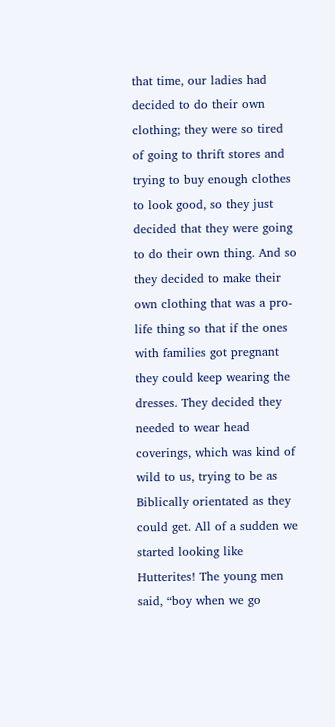that time, our ladies had decided to do their own clothing; they were so tired of going to thrift stores and trying to buy enough clothes to look good, so they just decided that they were going to do their own thing. And so they decided to make their own clothing that was a pro-life thing so that if the ones with families got pregnant they could keep wearing the dresses. They decided they needed to wear head coverings, which was kind of wild to us, trying to be as Biblically orientated as they could get. All of a sudden we started looking like Hutterites! The young men said, “boy when we go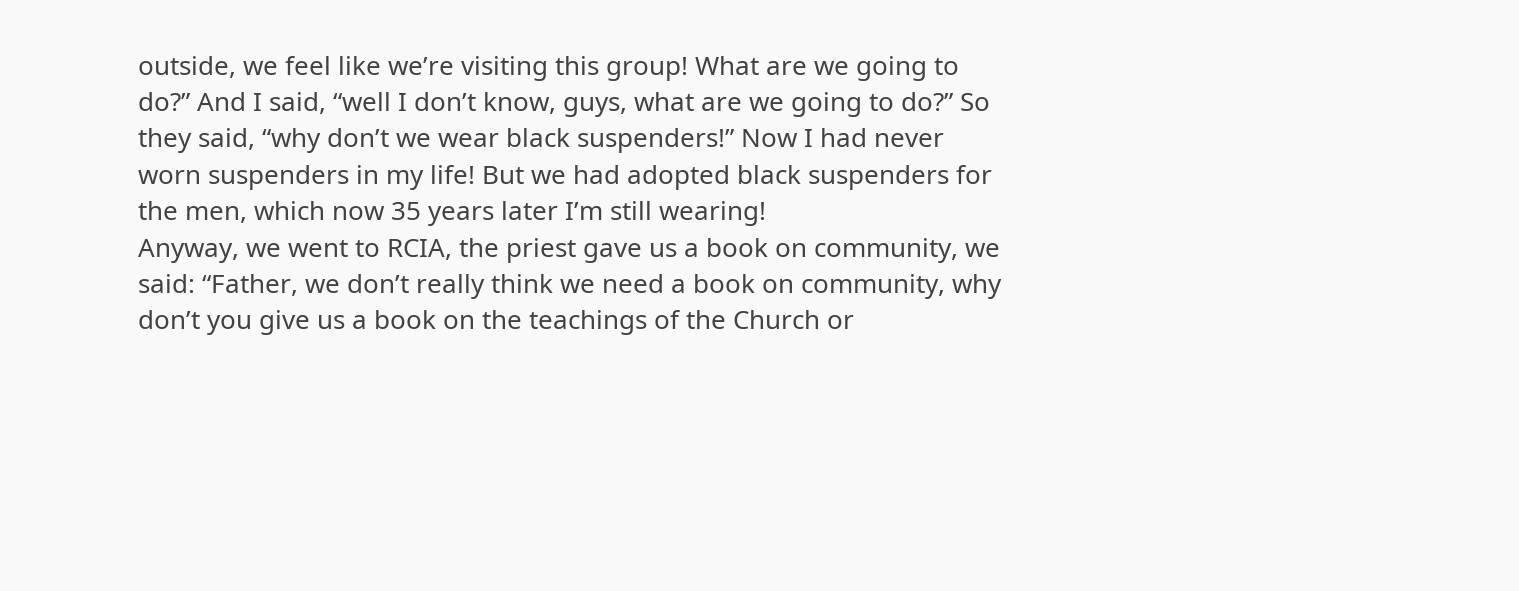outside, we feel like we’re visiting this group! What are we going to do?” And I said, “well I don’t know, guys, what are we going to do?” So they said, “why don’t we wear black suspenders!” Now I had never worn suspenders in my life! But we had adopted black suspenders for the men, which now 35 years later I’m still wearing!
Anyway, we went to RCIA, the priest gave us a book on community, we said: “Father, we don’t really think we need a book on community, why don’t you give us a book on the teachings of the Church or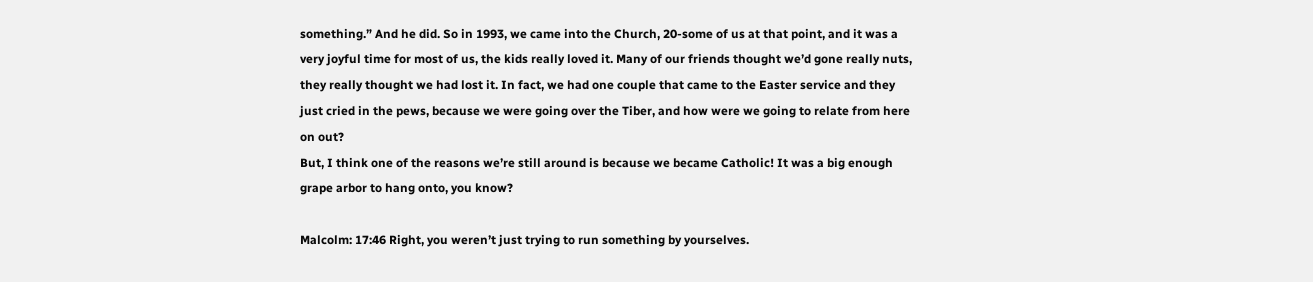something.” And he did. So in 1993, we came into the Church, 20-some of us at that point, and it was a very joyful time for most of us, the kids really loved it. Many of our friends thought we’d gone really nuts, they really thought we had lost it. In fact, we had one couple that came to the Easter service and they just cried in the pews, because we were going over the Tiber, and how were we going to relate from here on out?
But, I think one of the reasons we’re still around is because we became Catholic! It was a big enough grape arbor to hang onto, you know?

Malcolm: 17:46 Right, you weren’t just trying to run something by yourselves.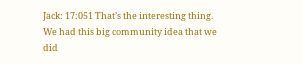Jack: 17:051 That’s the interesting thing. We had this big community idea that we did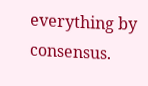everything by consensus.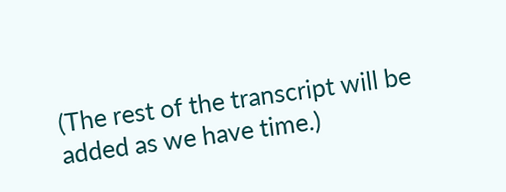(The rest of the transcript will be added as we have time.)